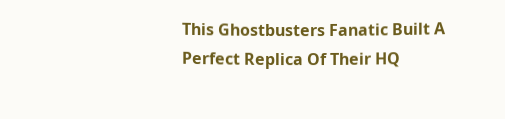This Ghostbusters Fanatic Built A Perfect Replica Of Their HQ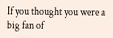If you thought you were a big fan of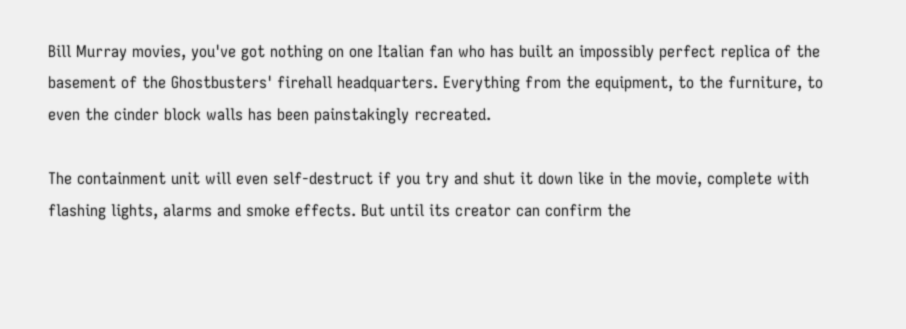Bill Murray movies, you've got nothing on one Italian fan who has built an impossibly perfect replica of the basement of the Ghostbusters' firehall headquarters. Everything from the equipment, to the furniture, to even the cinder block walls has been painstakingly recreated.

The containment unit will even self-destruct if you try and shut it down like in the movie, complete with flashing lights, alarms and smoke effects. But until its creator can confirm the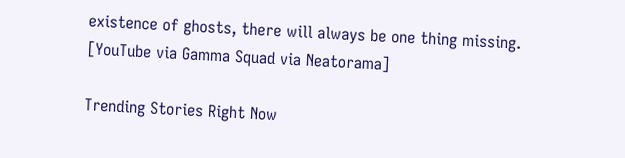existence of ghosts, there will always be one thing missing. [YouTube via Gamma Squad via Neatorama]

Trending Stories Right Now